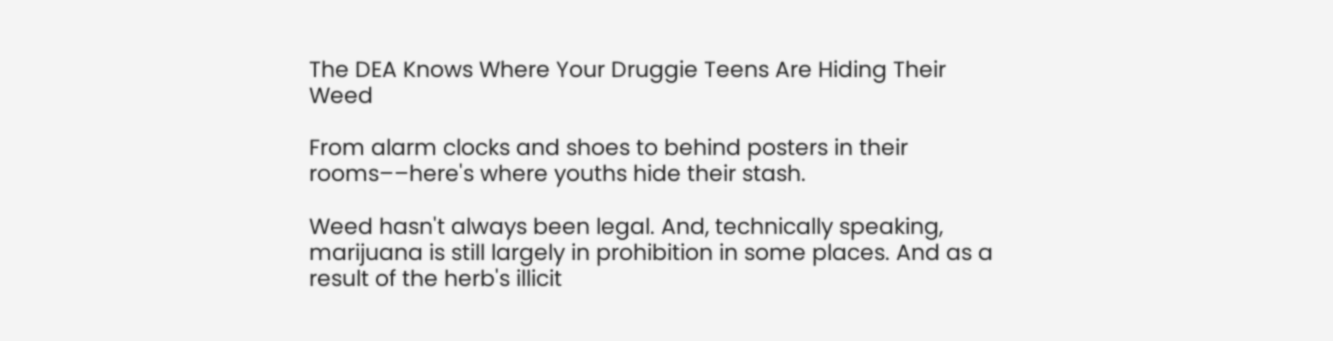The DEA Knows Where Your Druggie Teens Are Hiding Their Weed

From alarm clocks and shoes to behind posters in their rooms––here's where youths hide their stash.

Weed hasn't always been legal. And, technically speaking, marijuana is still largely in prohibition in some places. And as a result of the herb's illicit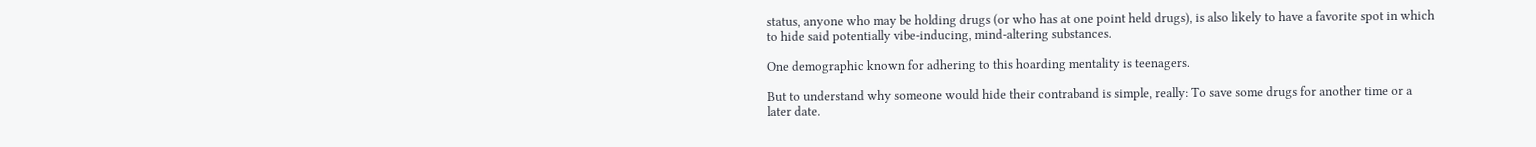status, anyone who may be holding drugs (or who has at one point held drugs), is also likely to have a favorite spot in which to hide said potentially vibe-inducing, mind-altering substances.

One demographic known for adhering to this hoarding mentality is teenagers.

But to understand why someone would hide their contraband is simple, really: To save some drugs for another time or a later date.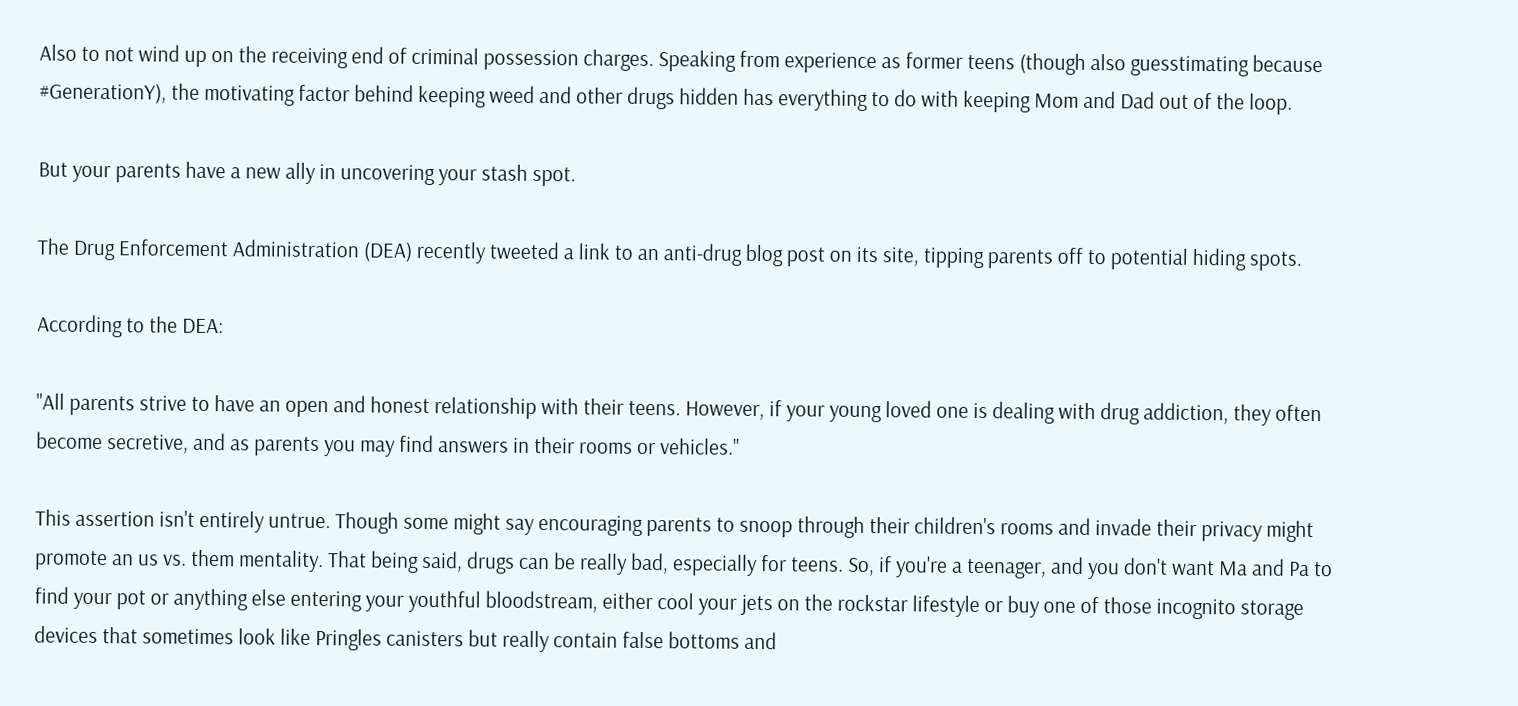Also to not wind up on the receiving end of criminal possession charges. Speaking from experience as former teens (though also guesstimating because #GenerationY), the motivating factor behind keeping weed and other drugs hidden has everything to do with keeping Mom and Dad out of the loop.

But your parents have a new ally in uncovering your stash spot.

The Drug Enforcement Administration (DEA) recently tweeted a link to an anti-drug blog post on its site, tipping parents off to potential hiding spots.

According to the DEA:

"All parents strive to have an open and honest relationship with their teens. However, if your young loved one is dealing with drug addiction, they often become secretive, and as parents you may find answers in their rooms or vehicles."

This assertion isn't entirely untrue. Though some might say encouraging parents to snoop through their children's rooms and invade their privacy might promote an us vs. them mentality. That being said, drugs can be really bad, especially for teens. So, if you're a teenager, and you don't want Ma and Pa to find your pot or anything else entering your youthful bloodstream, either cool your jets on the rockstar lifestyle or buy one of those incognito storage devices that sometimes look like Pringles canisters but really contain false bottoms and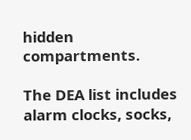hidden compartments.

The DEA list includes alarm clocks, socks,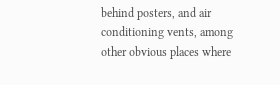behind posters, and air conditioning vents, among other obvious places where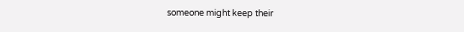someone might keep their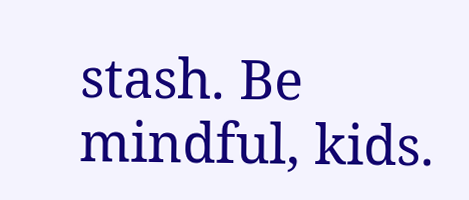stash. Be mindful, kids.